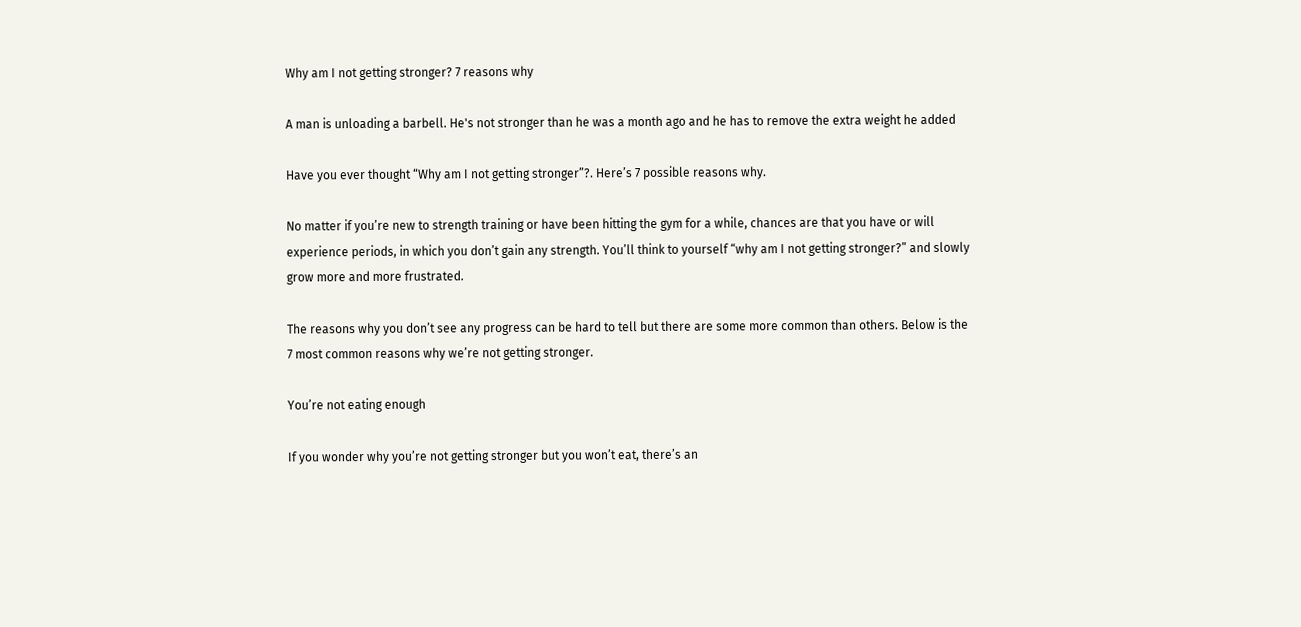Why am I not getting stronger? 7 reasons why

A man is unloading a barbell. He's not stronger than he was a month ago and he has to remove the extra weight he added

Have you ever thought “Why am I not getting stronger”?. Here’s 7 possible reasons why.

No matter if you’re new to strength training or have been hitting the gym for a while, chances are that you have or will experience periods, in which you don’t gain any strength. You’ll think to yourself “why am I not getting stronger?” and slowly grow more and more frustrated.

The reasons why you don’t see any progress can be hard to tell but there are some more common than others. Below is the 7 most common reasons why we’re not getting stronger.

You’re not eating enough

If you wonder why you’re not getting stronger but you won’t eat, there’s an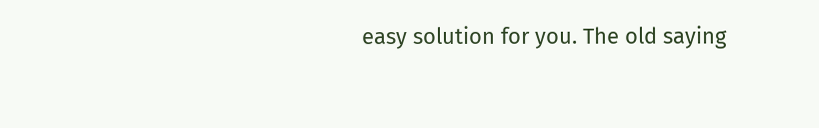easy solution for you. The old saying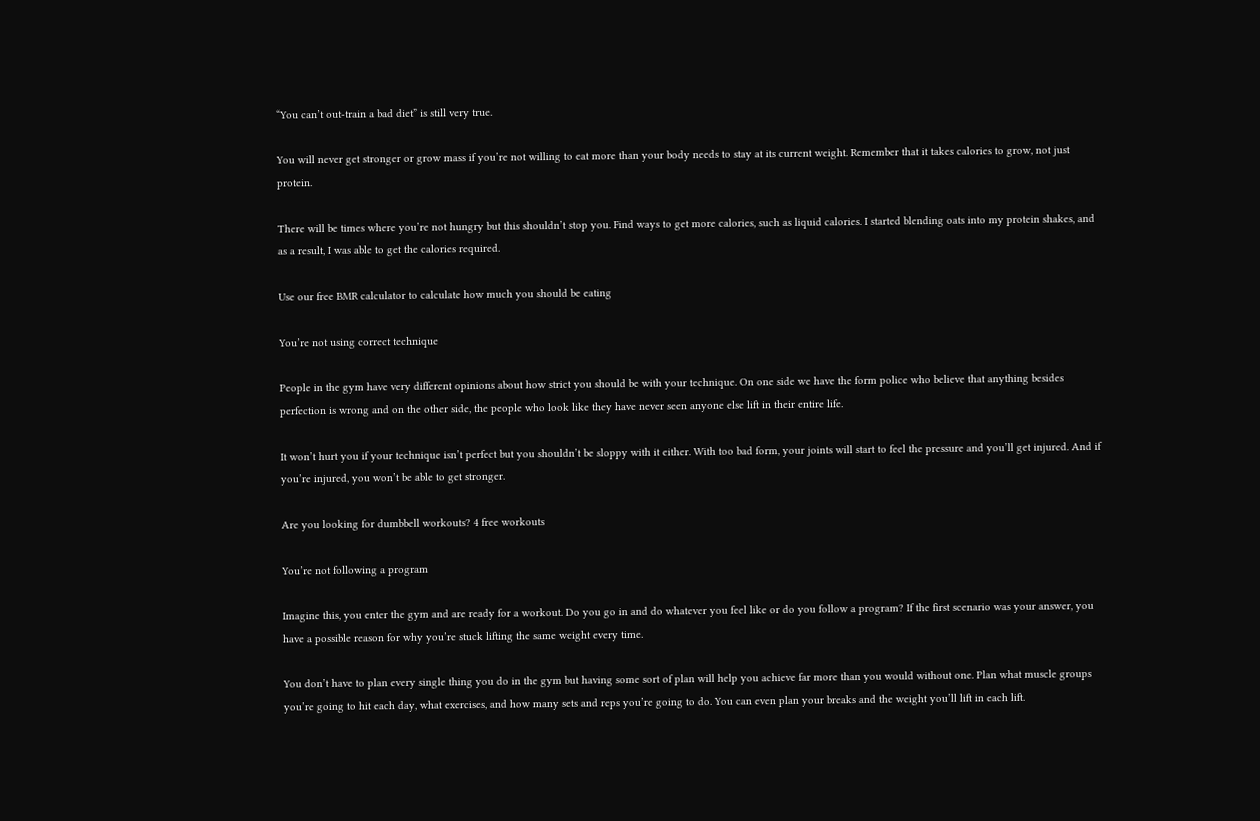“You can’t out-train a bad diet” is still very true.

You will never get stronger or grow mass if you’re not willing to eat more than your body needs to stay at its current weight. Remember that it takes calories to grow, not just protein.

There will be times where you’re not hungry but this shouldn’t stop you. Find ways to get more calories, such as liquid calories. I started blending oats into my protein shakes, and as a result, I was able to get the calories required.

Use our free BMR calculator to calculate how much you should be eating

You’re not using correct technique

People in the gym have very different opinions about how strict you should be with your technique. On one side we have the form police who believe that anything besides perfection is wrong and on the other side, the people who look like they have never seen anyone else lift in their entire life.

It won’t hurt you if your technique isn’t perfect but you shouldn’t be sloppy with it either. With too bad form, your joints will start to feel the pressure and you’ll get injured. And if you’re injured, you won’t be able to get stronger.

Are you looking for dumbbell workouts? 4 free workouts

You’re not following a program

Imagine this, you enter the gym and are ready for a workout. Do you go in and do whatever you feel like or do you follow a program? If the first scenario was your answer, you have a possible reason for why you’re stuck lifting the same weight every time.

You don’t have to plan every single thing you do in the gym but having some sort of plan will help you achieve far more than you would without one. Plan what muscle groups you’re going to hit each day, what exercises, and how many sets and reps you’re going to do. You can even plan your breaks and the weight you’ll lift in each lift.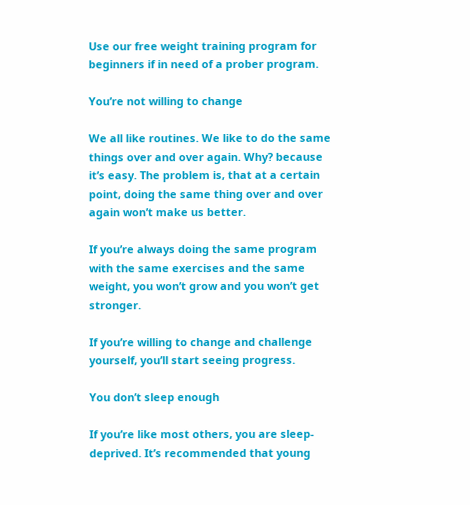Use our free weight training program for beginners if in need of a prober program.

You’re not willing to change

We all like routines. We like to do the same things over and over again. Why? because it’s easy. The problem is, that at a certain point, doing the same thing over and over again won’t make us better.

If you’re always doing the same program with the same exercises and the same weight, you won’t grow and you won’t get stronger.

If you’re willing to change and challenge yourself, you’ll start seeing progress.

You don’t sleep enough

If you’re like most others, you are sleep-deprived. It’s recommended that young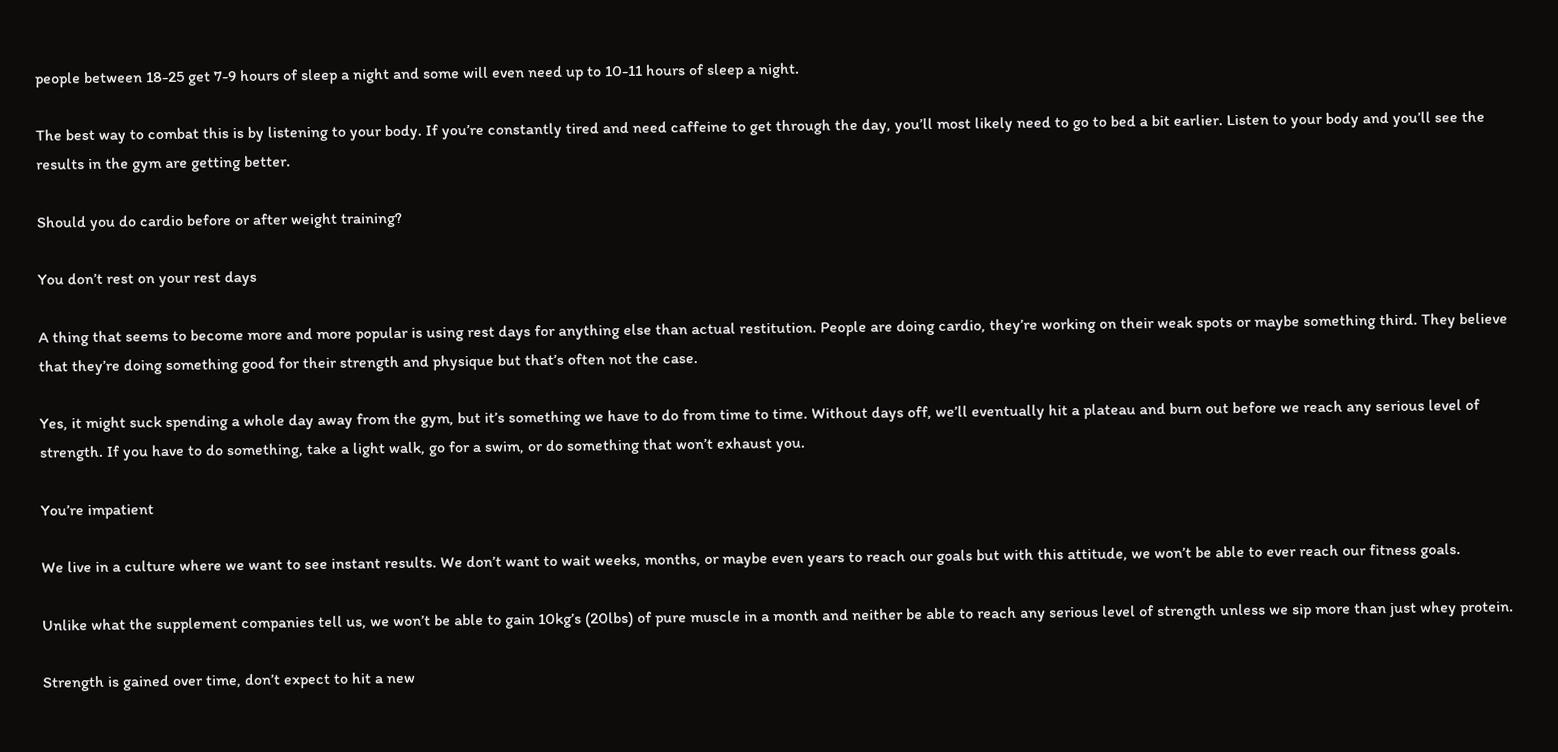people between 18-25 get 7-9 hours of sleep a night and some will even need up to 10-11 hours of sleep a night.

The best way to combat this is by listening to your body. If you’re constantly tired and need caffeine to get through the day, you’ll most likely need to go to bed a bit earlier. Listen to your body and you’ll see the results in the gym are getting better.

Should you do cardio before or after weight training?

You don’t rest on your rest days

A thing that seems to become more and more popular is using rest days for anything else than actual restitution. People are doing cardio, they’re working on their weak spots or maybe something third. They believe that they’re doing something good for their strength and physique but that’s often not the case.

Yes, it might suck spending a whole day away from the gym, but it’s something we have to do from time to time. Without days off, we’ll eventually hit a plateau and burn out before we reach any serious level of strength. If you have to do something, take a light walk, go for a swim, or do something that won’t exhaust you.

You’re impatient

We live in a culture where we want to see instant results. We don’t want to wait weeks, months, or maybe even years to reach our goals but with this attitude, we won’t be able to ever reach our fitness goals.

Unlike what the supplement companies tell us, we won’t be able to gain 10kg’s (20lbs) of pure muscle in a month and neither be able to reach any serious level of strength unless we sip more than just whey protein.

Strength is gained over time, don’t expect to hit a new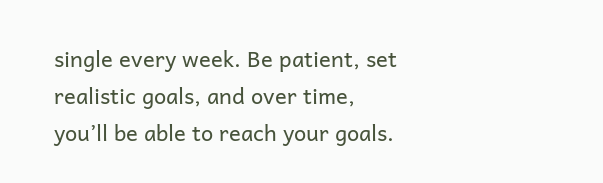single every week. Be patient, set realistic goals, and over time, you’ll be able to reach your goals.